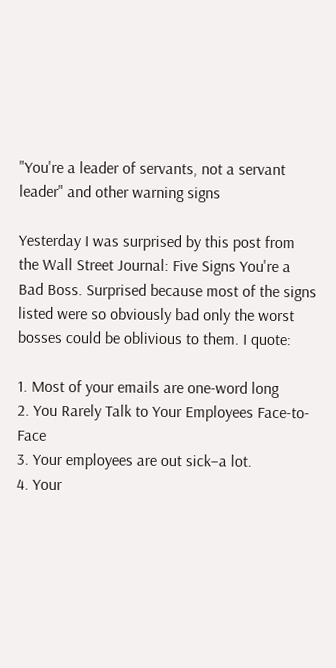"You're a leader of servants, not a servant leader" and other warning signs

Yesterday I was surprised by this post from the Wall Street Journal: Five Signs You're a Bad Boss. Surprised because most of the signs listed were so obviously bad only the worst bosses could be oblivious to them. I quote:

1. Most of your emails are one-word long
2. You Rarely Talk to Your Employees Face-to-Face
3. Your employees are out sick–a lot.
4. Your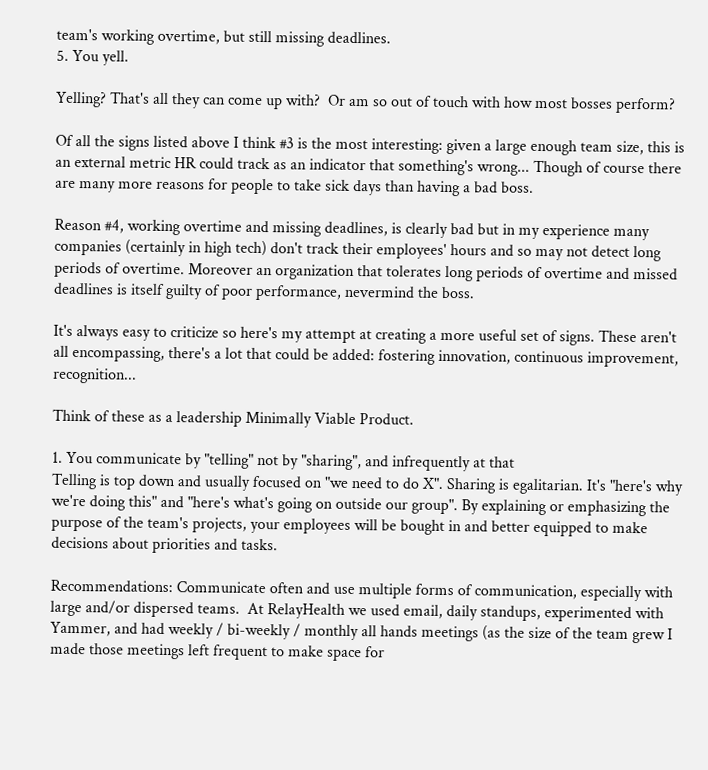team's working overtime, but still missing deadlines.
5. You yell.

Yelling? That's all they can come up with?  Or am so out of touch with how most bosses perform?

Of all the signs listed above I think #3 is the most interesting: given a large enough team size, this is an external metric HR could track as an indicator that something's wrong... Though of course there are many more reasons for people to take sick days than having a bad boss.

Reason #4, working overtime and missing deadlines, is clearly bad but in my experience many companies (certainly in high tech) don't track their employees' hours and so may not detect long periods of overtime. Moreover an organization that tolerates long periods of overtime and missed deadlines is itself guilty of poor performance, nevermind the boss.

It's always easy to criticize so here's my attempt at creating a more useful set of signs. These aren't all encompassing, there's a lot that could be added: fostering innovation, continuous improvement, recognition...

Think of these as a leadership Minimally Viable Product.

1. You communicate by "telling" not by "sharing", and infrequently at that
Telling is top down and usually focused on "we need to do X". Sharing is egalitarian. It's "here's why we're doing this" and "here's what's going on outside our group". By explaining or emphasizing the purpose of the team's projects, your employees will be bought in and better equipped to make decisions about priorities and tasks.

Recommendations: Communicate often and use multiple forms of communication, especially with large and/or dispersed teams.  At RelayHealth we used email, daily standups, experimented with Yammer, and had weekly / bi-weekly / monthly all hands meetings (as the size of the team grew I made those meetings left frequent to make space for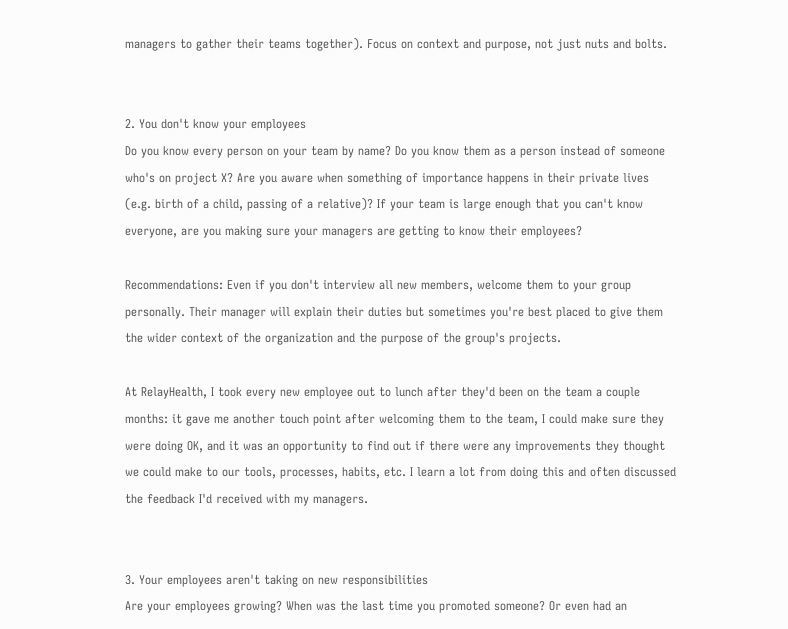managers to gather their teams together). Focus on context and purpose, not just nuts and bolts.


2. You don't know your employees
Do you know every person on your team by name? Do you know them as a person instead of someone who's on project X? Are you aware when something of importance happens in their private lives (e.g. birth of a child, passing of a relative)? If your team is large enough that you can't know everyone, are you making sure your managers are getting to know their employees?

Recommendations: Even if you don't interview all new members, welcome them to your group personally. Their manager will explain their duties but sometimes you're best placed to give them the wider context of the organization and the purpose of the group's projects.

At RelayHealth, I took every new employee out to lunch after they'd been on the team a couple months: it gave me another touch point after welcoming them to the team, I could make sure they were doing OK, and it was an opportunity to find out if there were any improvements they thought we could make to our tools, processes, habits, etc. I learn a lot from doing this and often discussed the feedback I'd received with my managers.


3. Your employees aren't taking on new responsibilities
Are your employees growing? When was the last time you promoted someone? Or even had an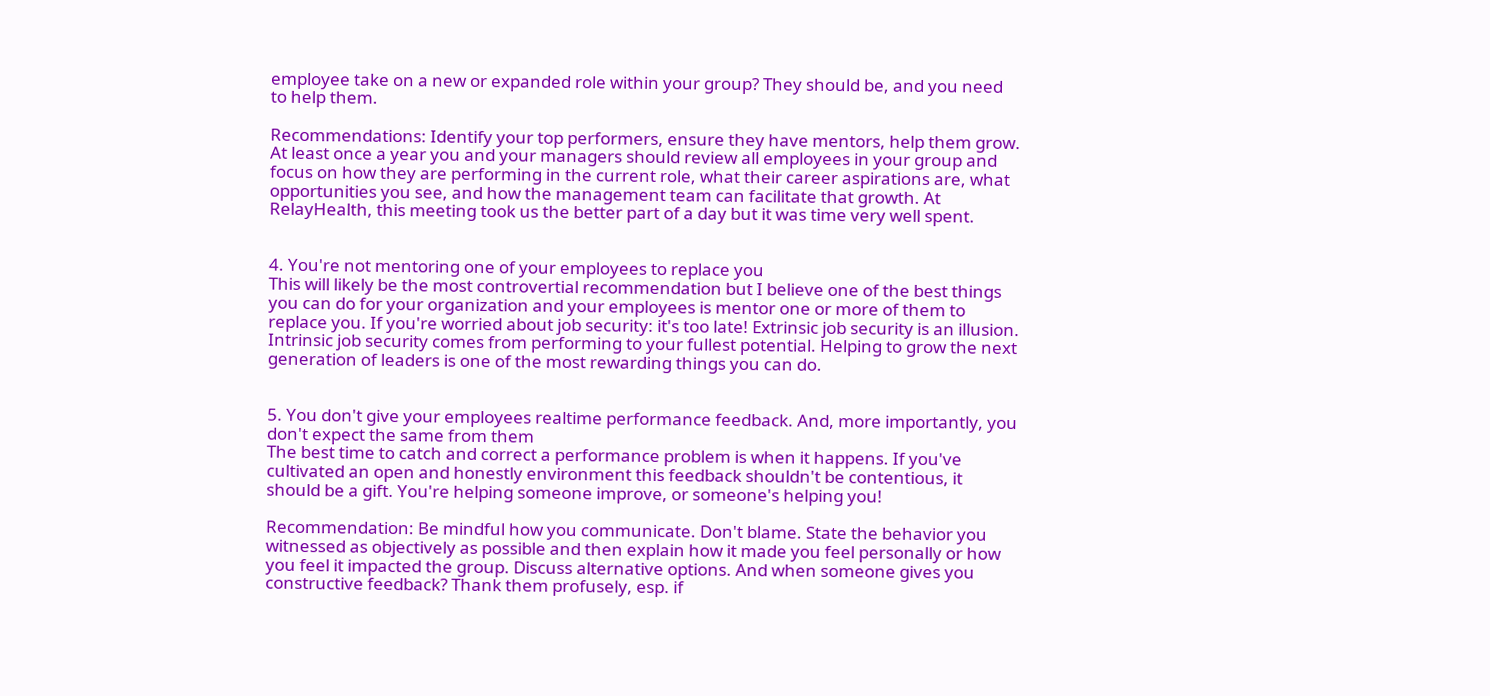employee take on a new or expanded role within your group? They should be, and you need to help them.

Recommendations: Identify your top performers, ensure they have mentors, help them grow. At least once a year you and your managers should review all employees in your group and focus on how they are performing in the current role, what their career aspirations are, what opportunities you see, and how the management team can facilitate that growth. At RelayHealth, this meeting took us the better part of a day but it was time very well spent.


4. You're not mentoring one of your employees to replace you
This will likely be the most controvertial recommendation but I believe one of the best things you can do for your organization and your employees is mentor one or more of them to replace you. If you're worried about job security: it's too late! Extrinsic job security is an illusion. Intrinsic job security comes from performing to your fullest potential. Helping to grow the next generation of leaders is one of the most rewarding things you can do.


5. You don't give your employees realtime performance feedback. And, more importantly, you don't expect the same from them
The best time to catch and correct a performance problem is when it happens. If you've cultivated an open and honestly environment this feedback shouldn't be contentious, it should be a gift. You're helping someone improve, or someone's helping you!

Recommendation: Be mindful how you communicate. Don't blame. State the behavior you witnessed as objectively as possible and then explain how it made you feel personally or how you feel it impacted the group. Discuss alternative options. And when someone gives you constructive feedback? Thank them profusely, esp. if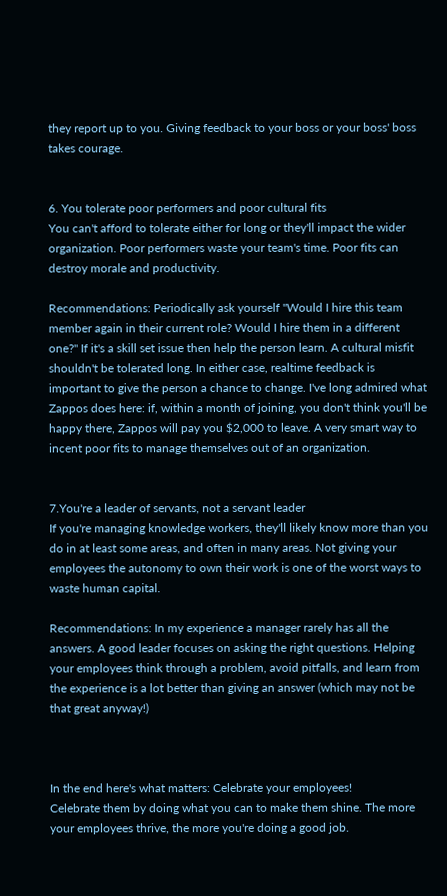they report up to you. Giving feedback to your boss or your boss' boss takes courage.


6. You tolerate poor performers and poor cultural fits
You can't afford to tolerate either for long or they'll impact the wider organization. Poor performers waste your team's time. Poor fits can destroy morale and productivity.

Recommendations: Periodically ask yourself "Would I hire this team member again in their current role? Would I hire them in a different one?" If it's a skill set issue then help the person learn. A cultural misfit shouldn't be tolerated long. In either case, realtime feedback is important to give the person a chance to change. I've long admired what Zappos does here: if, within a month of joining, you don't think you'll be happy there, Zappos will pay you $2,000 to leave. A very smart way to incent poor fits to manage themselves out of an organization.


7.You're a leader of servants, not a servant leader
If you're managing knowledge workers, they'll likely know more than you do in at least some areas, and often in many areas. Not giving your employees the autonomy to own their work is one of the worst ways to waste human capital.

Recommendations: In my experience a manager rarely has all the answers. A good leader focuses on asking the right questions. Helping your employees think through a problem, avoid pitfalls, and learn from the experience is a lot better than giving an answer (which may not be that great anyway!)



In the end here's what matters: Celebrate your employees!
Celebrate them by doing what you can to make them shine. The more your employees thrive, the more you're doing a good job.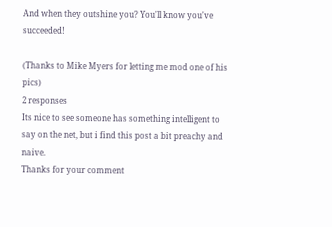And when they outshine you? You'll know you've succeeded!

(Thanks to Mike Myers for letting me mod one of his pics)
2 responses
Its nice to see someone has something intelligent to say on the net, but i find this post a bit preachy and naive.
Thanks for your comment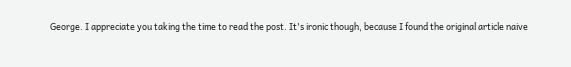George. I appreciate you taking the time to read the post. It's ironic though, because I found the original article naive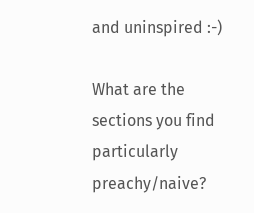and uninspired :-)

What are the sections you find particularly preachy/naive?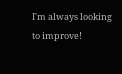I'm always looking to improve!